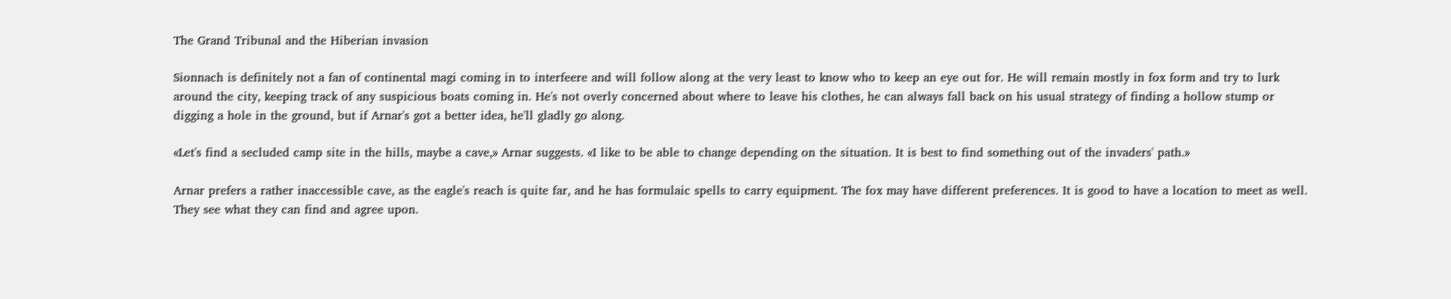The Grand Tribunal and the Hiberian invasion

Sionnach is definitely not a fan of continental magi coming in to interfeere and will follow along at the very least to know who to keep an eye out for. He will remain mostly in fox form and try to lurk around the city, keeping track of any suspicious boats coming in. He's not overly concerned about where to leave his clothes, he can always fall back on his usual strategy of finding a hollow stump or digging a hole in the ground, but if Arnar's got a better idea, he'll gladly go along.

«Let's find a secluded camp site in the hills, maybe a cave,» Arnar suggests. «I like to be able to change depending on the situation. It is best to find something out of the invaders' path.»

Arnar prefers a rather inaccessible cave, as the eagle's reach is quite far, and he has formulaic spells to carry equipment. The fox may have different preferences. It is good to have a location to meet as well. They see what they can find and agree upon.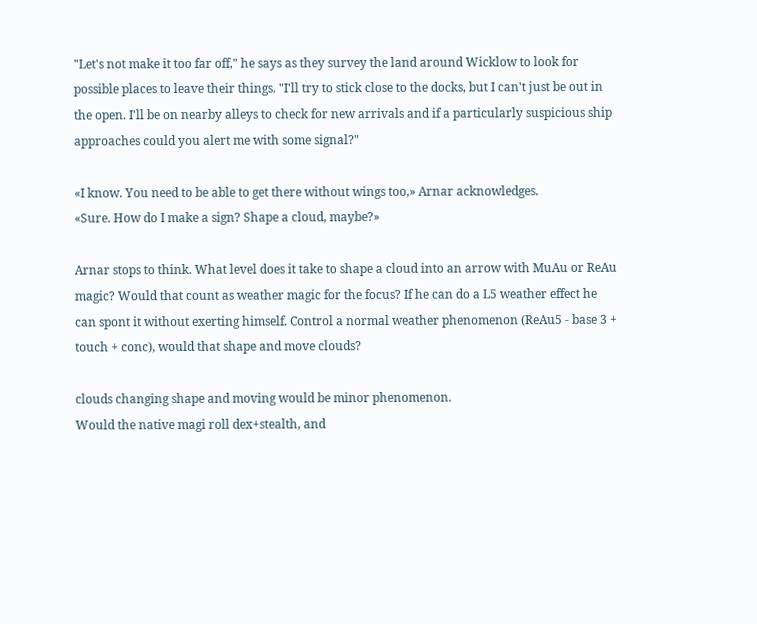"Let's not make it too far off," he says as they survey the land around Wicklow to look for possible places to leave their things. "I'll try to stick close to the docks, but I can't just be out in the open. I'll be on nearby alleys to check for new arrivals and if a particularly suspicious ship approaches could you alert me with some signal?"

«I know. You need to be able to get there without wings too,» Arnar acknowledges.
«Sure. How do I make a sign? Shape a cloud, maybe?»

Arnar stops to think. What level does it take to shape a cloud into an arrow with MuAu or ReAu magic? Would that count as weather magic for the focus? If he can do a L5 weather effect he can spont it without exerting himself. Control a normal weather phenomenon (ReAu5 - base 3 + touch + conc), would that shape and move clouds?

clouds changing shape and moving would be minor phenomenon.
Would the native magi roll dex+stealth, and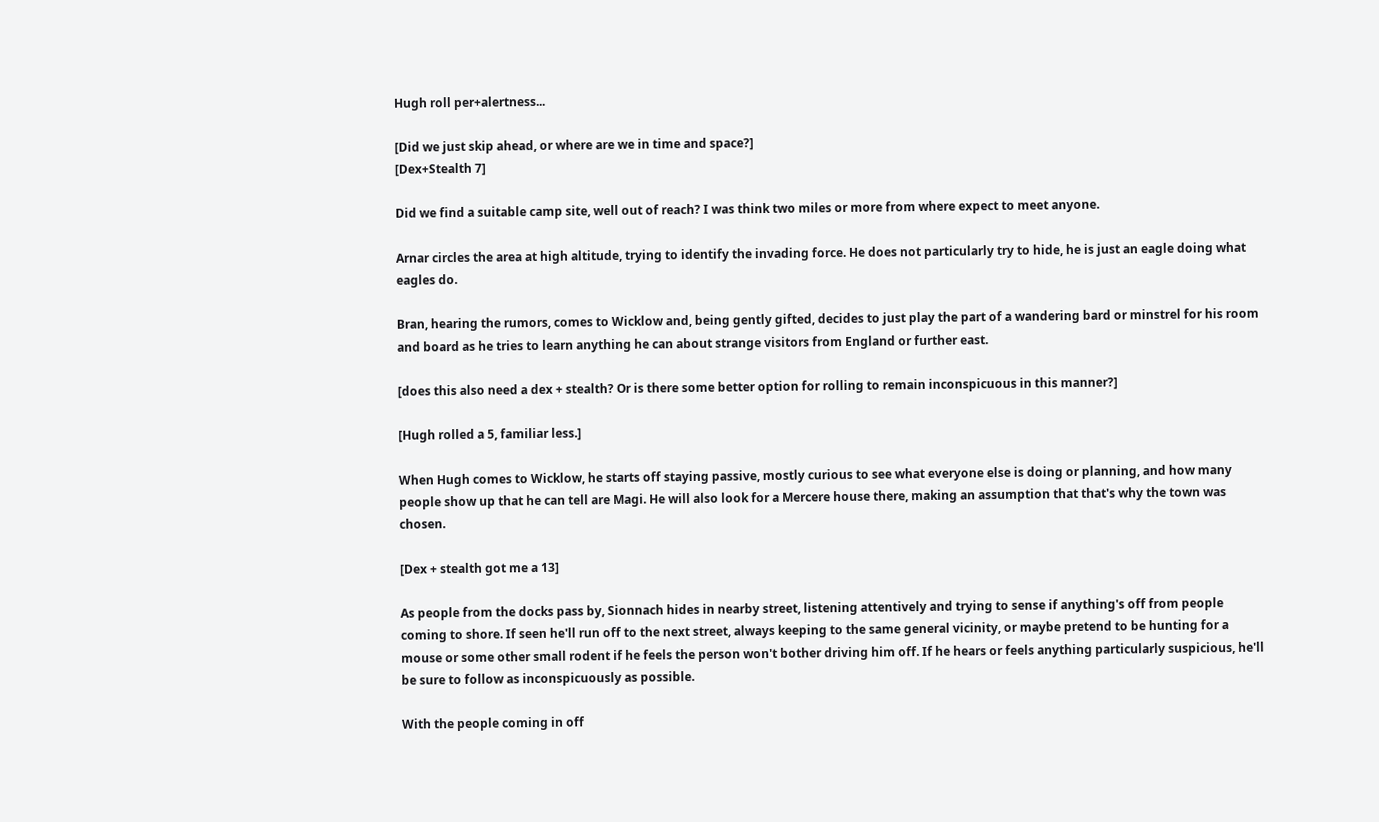Hugh roll per+alertness...

[Did we just skip ahead, or where are we in time and space?]
[Dex+Stealth 7]

Did we find a suitable camp site, well out of reach? I was think two miles or more from where expect to meet anyone.

Arnar circles the area at high altitude, trying to identify the invading force. He does not particularly try to hide, he is just an eagle doing what eagles do.

Bran, hearing the rumors, comes to Wicklow and, being gently gifted, decides to just play the part of a wandering bard or minstrel for his room and board as he tries to learn anything he can about strange visitors from England or further east.

[does this also need a dex + stealth? Or is there some better option for rolling to remain inconspicuous in this manner?]

[Hugh rolled a 5, familiar less.]

When Hugh comes to Wicklow, he starts off staying passive, mostly curious to see what everyone else is doing or planning, and how many people show up that he can tell are Magi. He will also look for a Mercere house there, making an assumption that that's why the town was chosen.

[Dex + stealth got me a 13]

As people from the docks pass by, Sionnach hides in nearby street, listening attentively and trying to sense if anything's off from people coming to shore. If seen he'll run off to the next street, always keeping to the same general vicinity, or maybe pretend to be hunting for a mouse or some other small rodent if he feels the person won't bother driving him off. If he hears or feels anything particularly suspicious, he'll be sure to follow as inconspicuously as possible.

With the people coming in off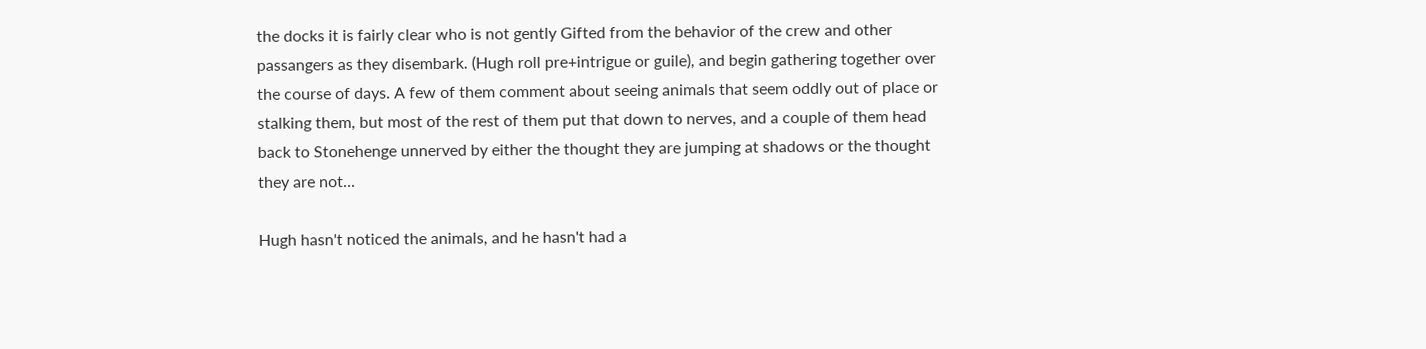the docks it is fairly clear who is not gently Gifted from the behavior of the crew and other passangers as they disembark. (Hugh roll pre+intrigue or guile), and begin gathering together over the course of days. A few of them comment about seeing animals that seem oddly out of place or stalking them, but most of the rest of them put that down to nerves, and a couple of them head back to Stonehenge unnerved by either the thought they are jumping at shadows or the thought they are not...

Hugh hasn't noticed the animals, and he hasn't had a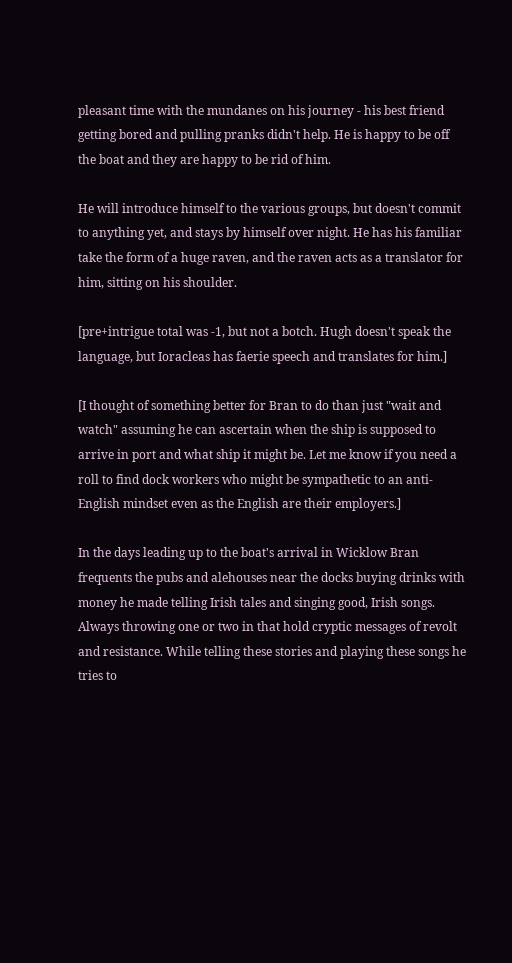pleasant time with the mundanes on his journey - his best friend getting bored and pulling pranks didn't help. He is happy to be off the boat and they are happy to be rid of him.

He will introduce himself to the various groups, but doesn't commit to anything yet, and stays by himself over night. He has his familiar take the form of a huge raven, and the raven acts as a translator for him, sitting on his shoulder.

[pre+intrigue total was -1, but not a botch. Hugh doesn't speak the language, but Ioracleas has faerie speech and translates for him.]

[I thought of something better for Bran to do than just "wait and watch" assuming he can ascertain when the ship is supposed to arrive in port and what ship it might be. Let me know if you need a roll to find dock workers who might be sympathetic to an anti-English mindset even as the English are their employers.]

In the days leading up to the boat's arrival in Wicklow Bran frequents the pubs and alehouses near the docks buying drinks with money he made telling Irish tales and singing good, Irish songs. Always throwing one or two in that hold cryptic messages of revolt and resistance. While telling these stories and playing these songs he tries to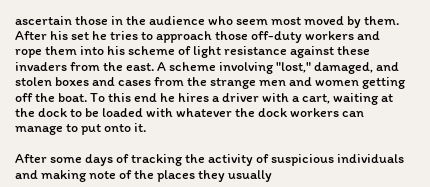ascertain those in the audience who seem most moved by them. After his set he tries to approach those off-duty workers and rope them into his scheme of light resistance against these invaders from the east. A scheme involving "lost," damaged, and stolen boxes and cases from the strange men and women getting off the boat. To this end he hires a driver with a cart, waiting at the dock to be loaded with whatever the dock workers can manage to put onto it.

After some days of tracking the activity of suspicious individuals and making note of the places they usually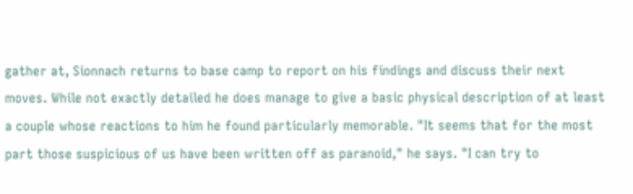gather at, Sionnach returns to base camp to report on his findings and discuss their next moves. While not exactly detailed he does manage to give a basic physical description of at least a couple whose reactions to him he found particularly memorable. "It seems that for the most part those suspicious of us have been written off as paranoid," he says. "I can try to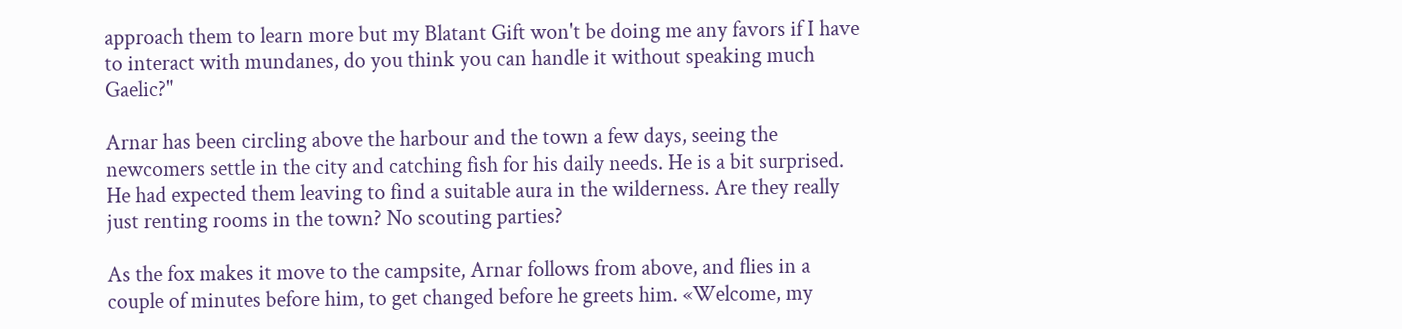approach them to learn more but my Blatant Gift won't be doing me any favors if I have to interact with mundanes, do you think you can handle it without speaking much Gaelic?"

Arnar has been circling above the harbour and the town a few days, seeing the newcomers settle in the city and catching fish for his daily needs. He is a bit surprised. He had expected them leaving to find a suitable aura in the wilderness. Are they really just renting rooms in the town? No scouting parties?

As the fox makes it move to the campsite, Arnar follows from above, and flies in a couple of minutes before him, to get changed before he greets him. «Welcome, my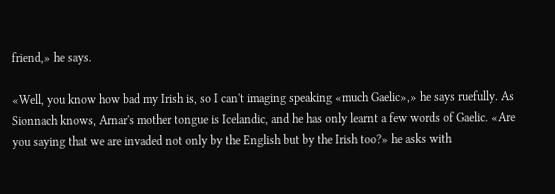friend,» he says.

«Well, you know how bad my Irish is, so I can't imaging speaking «much Gaelic»,» he says ruefully. As Sionnach knows, Arnar's mother tongue is Icelandic, and he has only learnt a few words of Gaelic. «Are you saying that we are invaded not only by the English but by the Irish too?» he asks with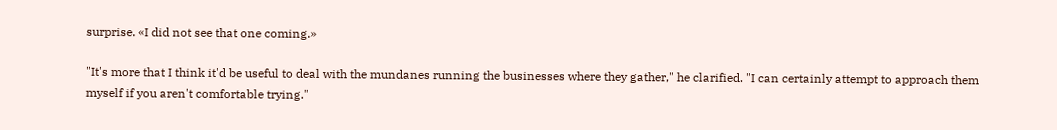surprise. «I did not see that one coming.»

"It's more that I think it'd be useful to deal with the mundanes running the businesses where they gather," he clarified. "I can certainly attempt to approach them myself if you aren't comfortable trying."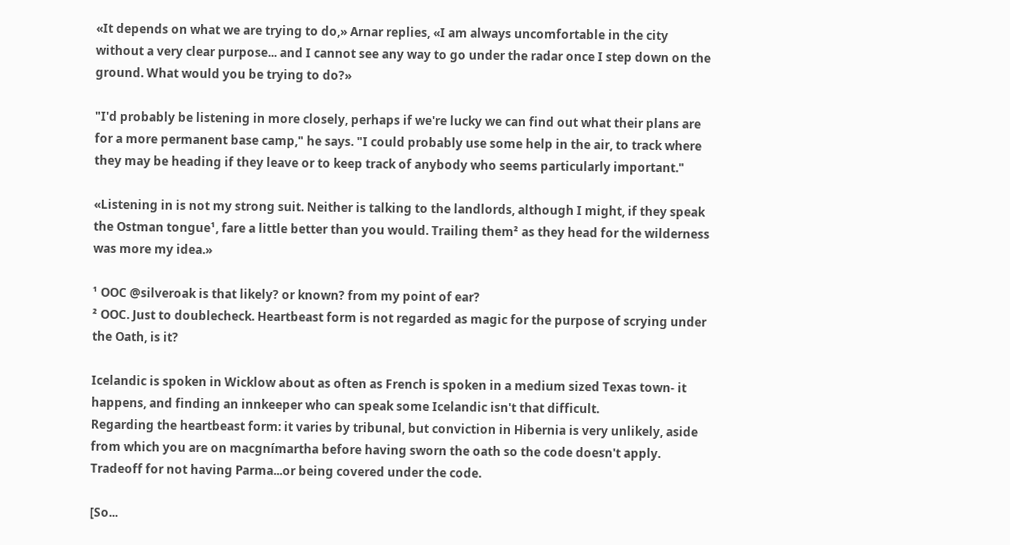«It depends on what we are trying to do,» Arnar replies, «I am always uncomfortable in the city without a very clear purpose... and I cannot see any way to go under the radar once I step down on the ground. What would you be trying to do?»

"I'd probably be listening in more closely, perhaps if we're lucky we can find out what their plans are for a more permanent base camp," he says. "I could probably use some help in the air, to track where they may be heading if they leave or to keep track of anybody who seems particularly important."

«Listening in is not my strong suit. Neither is talking to the landlords, although I might, if they speak the Ostman tongue¹, fare a little better than you would. Trailing them² as they head for the wilderness was more my idea.»

¹ OOC @silveroak is that likely? or known? from my point of ear?
² OOC. Just to doublecheck. Heartbeast form is not regarded as magic for the purpose of scrying under the Oath, is it?

Icelandic is spoken in Wicklow about as often as French is spoken in a medium sized Texas town- it happens, and finding an innkeeper who can speak some Icelandic isn't that difficult.
Regarding the heartbeast form: it varies by tribunal, but conviction in Hibernia is very unlikely, aside from which you are on macgnímartha before having sworn the oath so the code doesn't apply. Tradeoff for not having Parma...or being covered under the code.

[So...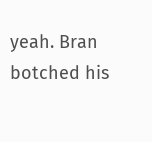yeah. Bran botched his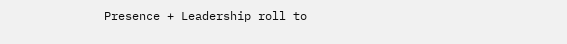Presence + Leadership roll to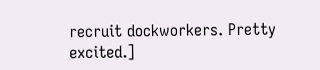recruit dockworkers. Pretty excited.]